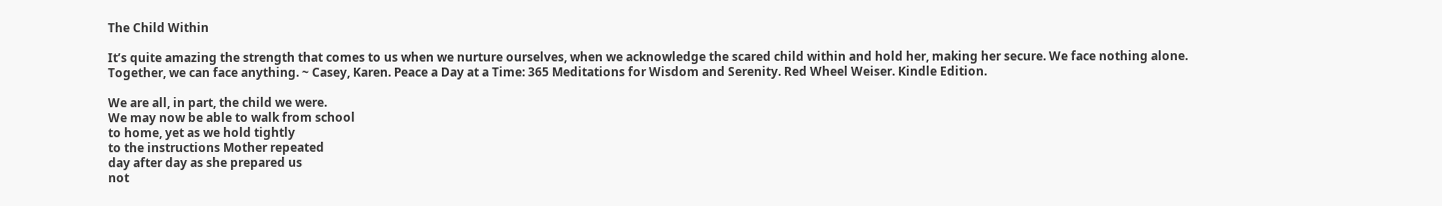The Child Within

It’s quite amazing the strength that comes to us when we nurture ourselves, when we acknowledge the scared child within and hold her, making her secure. We face nothing alone. Together, we can face anything. ~ Casey, Karen. Peace a Day at a Time: 365 Meditations for Wisdom and Serenity. Red Wheel Weiser. Kindle Edition.

We are all, in part, the child we were.
We may now be able to walk from school
to home, yet as we hold tightly
to the instructions Mother repeated
day after day as she prepared us
not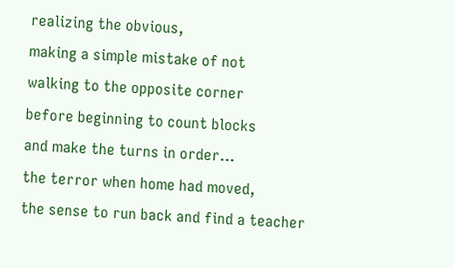realizing the obvious,
making a simple mistake of not
walking to the opposite corner
before beginning to count blocks
and make the turns in order…
the terror when home had moved,
the sense to run back and find a teacher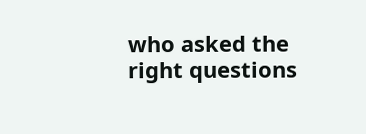who asked the right questions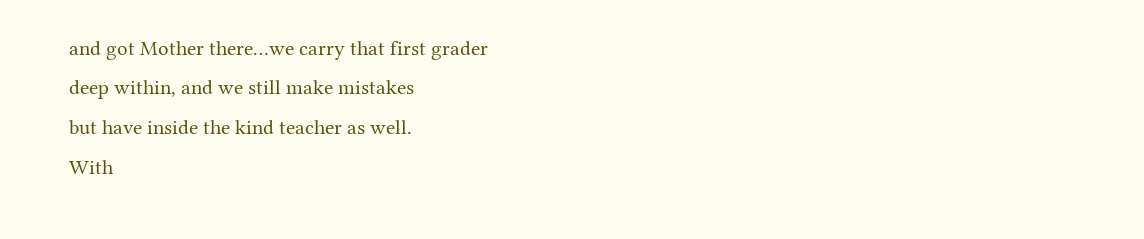and got Mother there…we carry that first grader
deep within, and we still make mistakes
but have inside the kind teacher as well.
With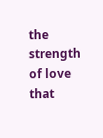the strength of love that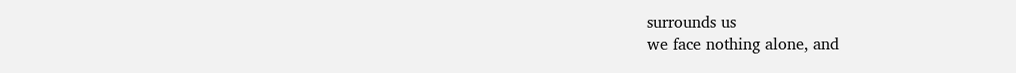surrounds us
we face nothing alone, and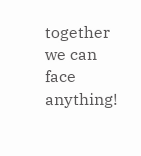together
we can face anything!